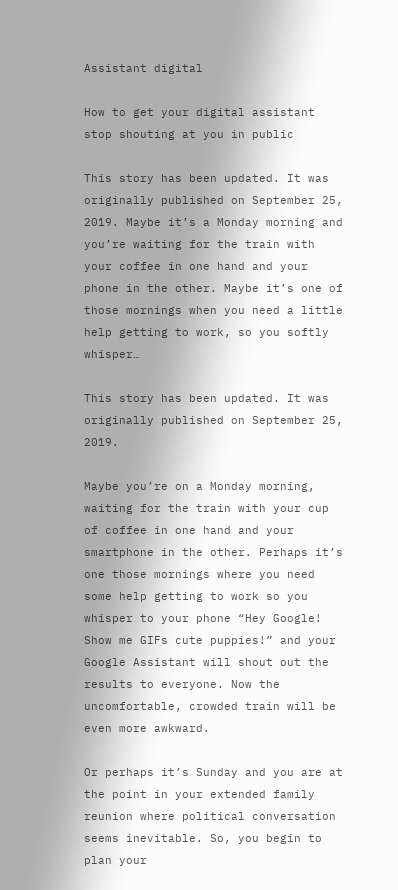Assistant digital

How to get your digital assistant stop shouting at you in public

This story has been updated. It was originally published on September 25, 2019. Maybe it’s a Monday morning and you’re waiting for the train with your coffee in one hand and your phone in the other. Maybe it’s one of those mornings when you need a little help getting to work, so you softly whisper…

This story has been updated. It was originally published on September 25, 2019.

Maybe you’re on a Monday morning, waiting for the train with your cup of coffee in one hand and your smartphone in the other. Perhaps it’s one those mornings where you need some help getting to work so you whisper to your phone “Hey Google! Show me GIFs cute puppies!” and your Google Assistant will shout out the results to everyone. Now the uncomfortable, crowded train will be even more awkward.

Or perhaps it’s Sunday and you are at the point in your extended family reunion where political conversation seems inevitable. So, you begin to plan your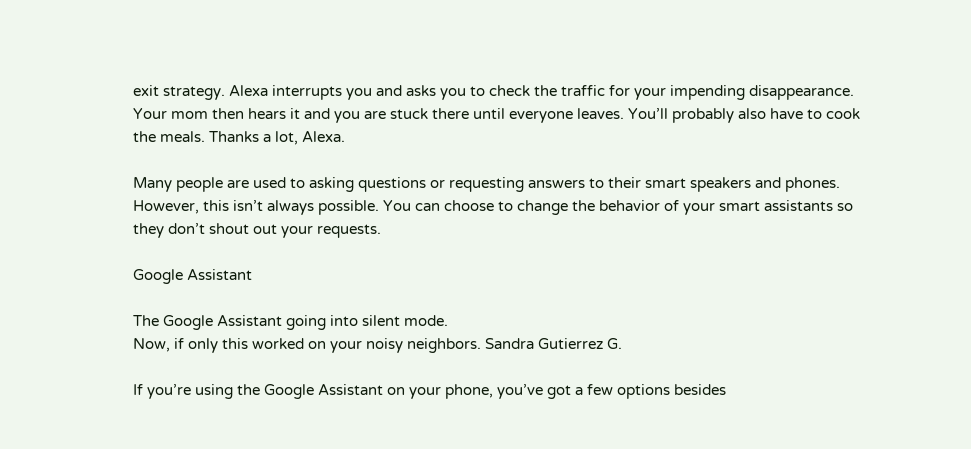exit strategy. Alexa interrupts you and asks you to check the traffic for your impending disappearance. Your mom then hears it and you are stuck there until everyone leaves. You’ll probably also have to cook the meals. Thanks a lot, Alexa.

Many people are used to asking questions or requesting answers to their smart speakers and phones. However, this isn’t always possible. You can choose to change the behavior of your smart assistants so they don’t shout out your requests.

Google Assistant

The Google Assistant going into silent mode.
Now, if only this worked on your noisy neighbors. Sandra Gutierrez G.

If you’re using the Google Assistant on your phone, you’ve got a few options besides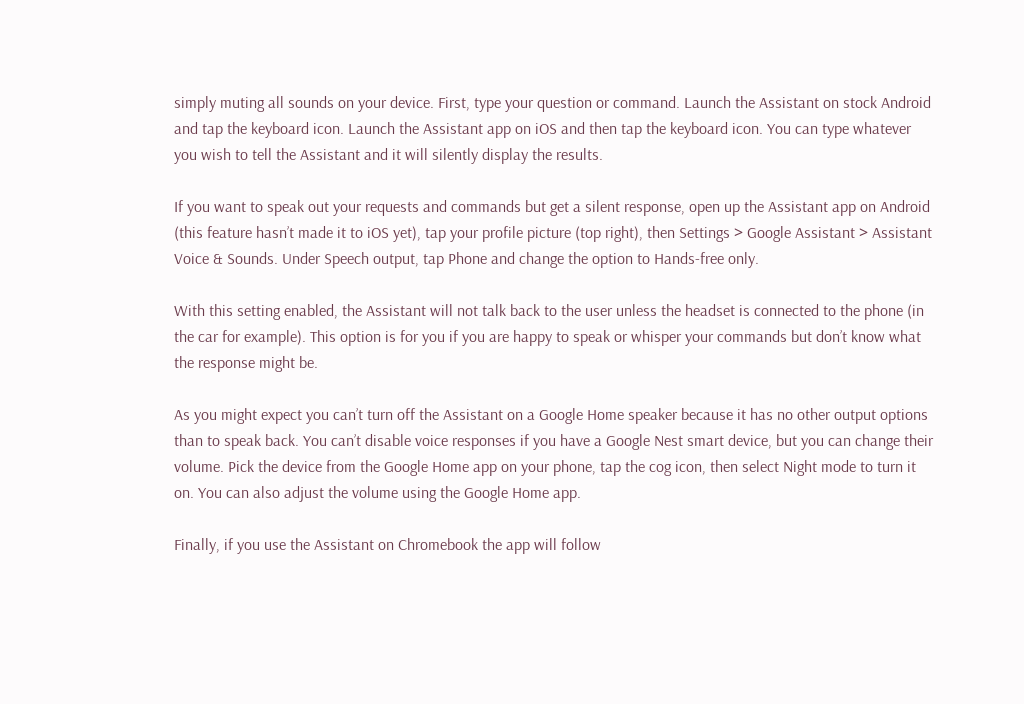simply muting all sounds on your device. First, type your question or command. Launch the Assistant on stock Android and tap the keyboard icon. Launch the Assistant app on iOS and then tap the keyboard icon. You can type whatever you wish to tell the Assistant and it will silently display the results.

If you want to speak out your requests and commands but get a silent response, open up the Assistant app on Android (this feature hasn’t made it to iOS yet), tap your profile picture (top right), then Settings > Google Assistant > Assistant Voice & Sounds. Under Speech output, tap Phone and change the option to Hands-free only.

With this setting enabled, the Assistant will not talk back to the user unless the headset is connected to the phone (in the car for example). This option is for you if you are happy to speak or whisper your commands but don’t know what the response might be.

As you might expect you can’t turn off the Assistant on a Google Home speaker because it has no other output options than to speak back. You can’t disable voice responses if you have a Google Nest smart device, but you can change their volume. Pick the device from the Google Home app on your phone, tap the cog icon, then select Night mode to turn it on. You can also adjust the volume using the Google Home app.

Finally, if you use the Assistant on Chromebook the app will follow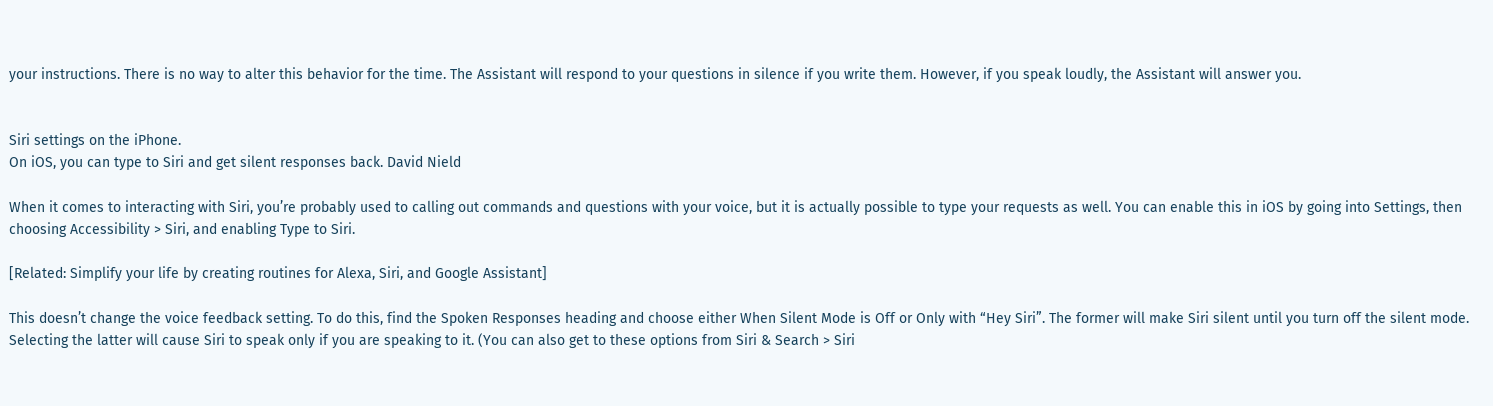your instructions. There is no way to alter this behavior for the time. The Assistant will respond to your questions in silence if you write them. However, if you speak loudly, the Assistant will answer you.


Siri settings on the iPhone.
On iOS, you can type to Siri and get silent responses back. David Nield

When it comes to interacting with Siri, you’re probably used to calling out commands and questions with your voice, but it is actually possible to type your requests as well. You can enable this in iOS by going into Settings, then choosing Accessibility > Siri, and enabling Type to Siri.

[Related: Simplify your life by creating routines for Alexa, Siri, and Google Assistant]

This doesn’t change the voice feedback setting. To do this, find the Spoken Responses heading and choose either When Silent Mode is Off or Only with “Hey Siri”. The former will make Siri silent until you turn off the silent mode. Selecting the latter will cause Siri to speak only if you are speaking to it. (You can also get to these options from Siri & Search > Siri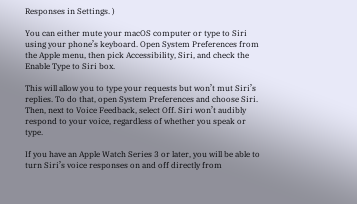Responses in Settings. )

You can either mute your macOS computer or type to Siri using your phone’s keyboard. Open System Preferences from the Apple menu, then pick Accessibility, Siri, and check the Enable Type to Siri box.

This will allow you to type your requests but won’t mut Siri’s replies. To do that, open System Preferences and choose Siri. Then, next to Voice Feedback, select Off. Siri won’t audibly respond to your voice, regardless of whether you speak or type.

If you have an Apple Watch Series 3 or later, you will be able to turn Siri’s voice responses on and off directly from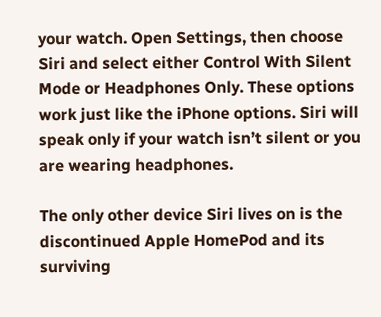your watch. Open Settings, then choose Siri and select either Control With Silent Mode or Headphones Only. These options work just like the iPhone options. Siri will speak only if your watch isn’t silent or you are wearing headphones.

The only other device Siri lives on is the discontinued Apple HomePod and its surviving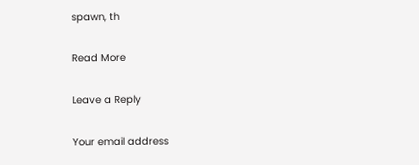spawn, th

Read More

Leave a Reply

Your email address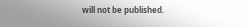will not be published.